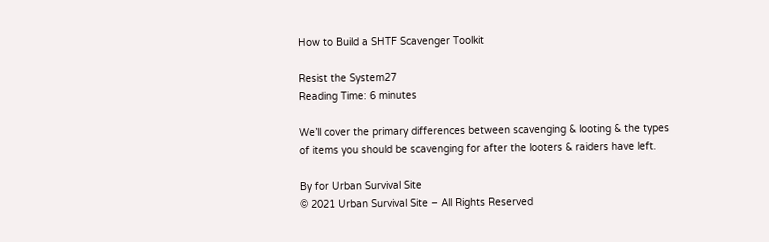How to Build a SHTF Scavenger Toolkit

Resist the System27
Reading Time: 6 minutes

We’ll cover the primary differences between scavenging & looting & the types of items you should be scavenging for after the looters & raiders have left.

By for Urban Survival Site
© 2021 Urban Survival Site – All Rights Reserved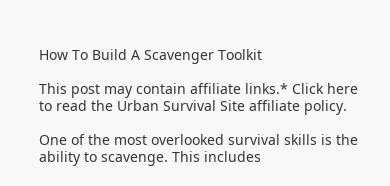How To Build A Scavenger Toolkit

This post may contain affiliate links.* Click here to read the Urban Survival Site affiliate policy.

One of the most overlooked survival skills is the ability to scavenge. This includes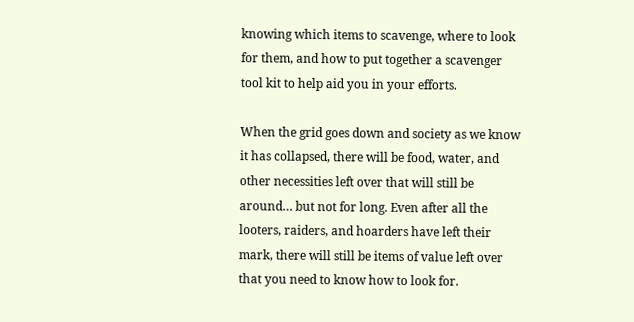knowing which items to scavenge, where to look for them, and how to put together a scavenger tool kit to help aid you in your efforts.

When the grid goes down and society as we know it has collapsed, there will be food, water, and other necessities left over that will still be around… but not for long. Even after all the looters, raiders, and hoarders have left their mark, there will still be items of value left over that you need to know how to look for.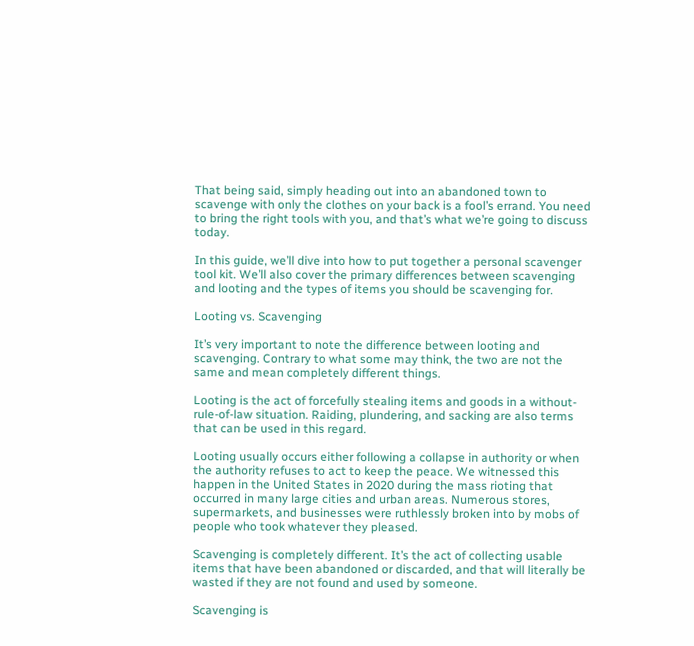That being said, simply heading out into an abandoned town to scavenge with only the clothes on your back is a fool’s errand. You need to bring the right tools with you, and that’s what we’re going to discuss today.

In this guide, we’ll dive into how to put together a personal scavenger tool kit. We’ll also cover the primary differences between scavenging and looting and the types of items you should be scavenging for.

Looting vs. Scavenging

It’s very important to note the difference between looting and scavenging. Contrary to what some may think, the two are not the same and mean completely different things.

Looting is the act of forcefully stealing items and goods in a without-rule-of-law situation. Raiding, plundering, and sacking are also terms that can be used in this regard.

Looting usually occurs either following a collapse in authority or when the authority refuses to act to keep the peace. We witnessed this happen in the United States in 2020 during the mass rioting that occurred in many large cities and urban areas. Numerous stores, supermarkets, and businesses were ruthlessly broken into by mobs of people who took whatever they pleased.

Scavenging is completely different. It’s the act of collecting usable items that have been abandoned or discarded, and that will literally be wasted if they are not found and used by someone.

Scavenging is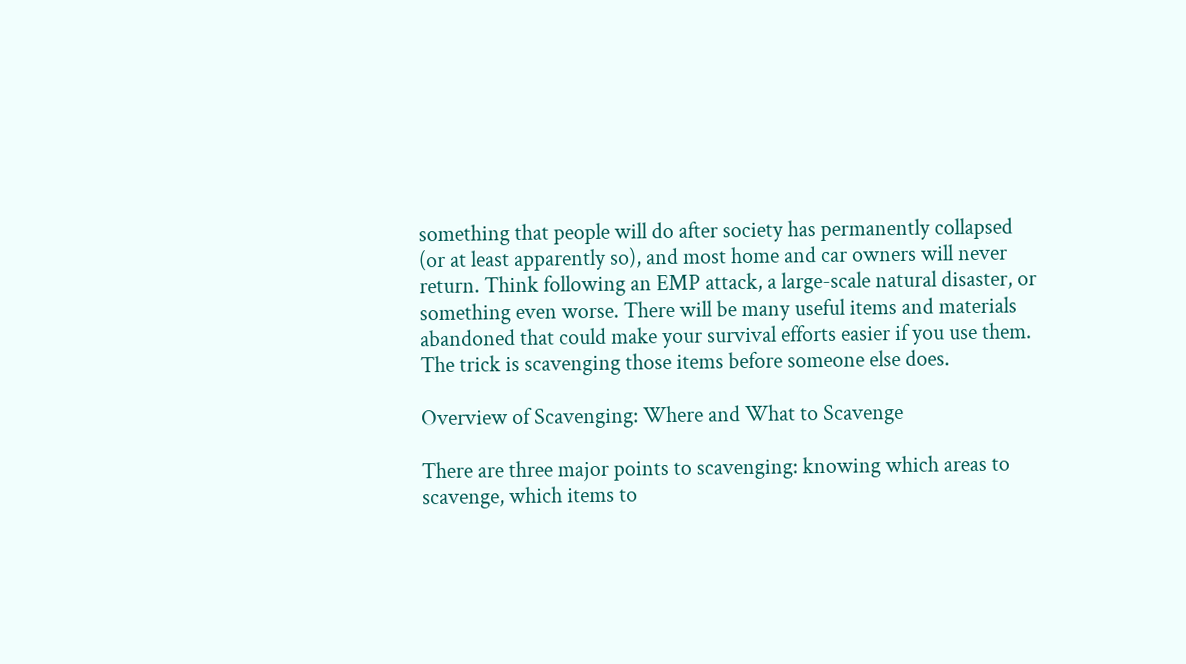something that people will do after society has permanently collapsed (or at least apparently so), and most home and car owners will never return. Think following an EMP attack, a large-scale natural disaster, or something even worse. There will be many useful items and materials abandoned that could make your survival efforts easier if you use them. The trick is scavenging those items before someone else does.

Overview of Scavenging: Where and What to Scavenge

There are three major points to scavenging: knowing which areas to scavenge, which items to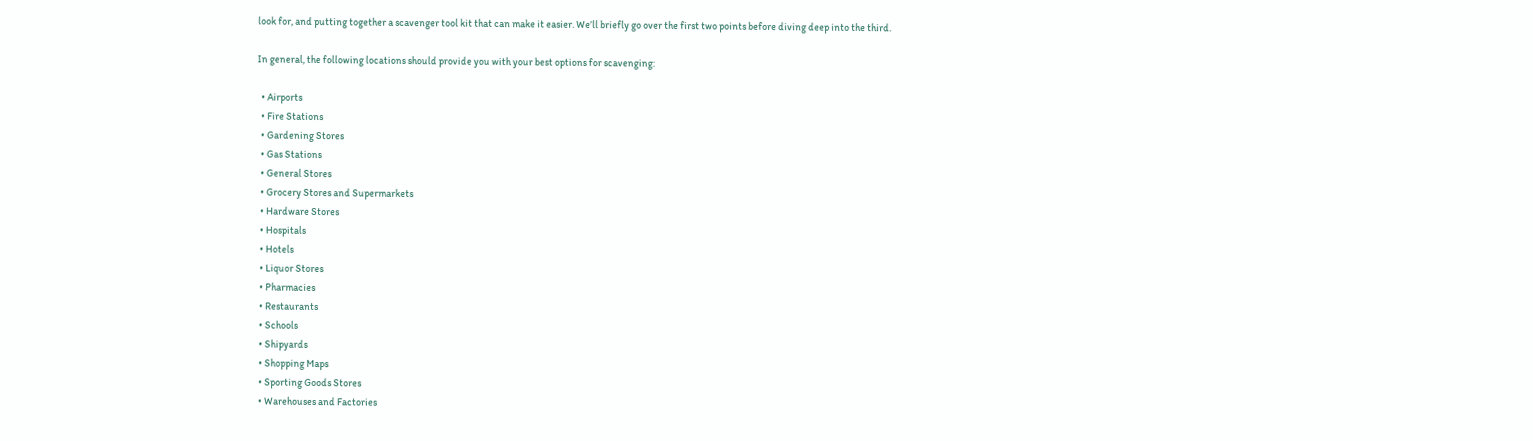look for, and putting together a scavenger tool kit that can make it easier. We’ll briefly go over the first two points before diving deep into the third.

In general, the following locations should provide you with your best options for scavenging:

  • Airports
  • Fire Stations
  • Gardening Stores
  • Gas Stations
  • General Stores
  • Grocery Stores and Supermarkets
  • Hardware Stores
  • Hospitals
  • Hotels
  • Liquor Stores
  • Pharmacies
  • Restaurants
  • Schools
  • Shipyards
  • Shopping Maps
  • Sporting Goods Stores
  • Warehouses and Factories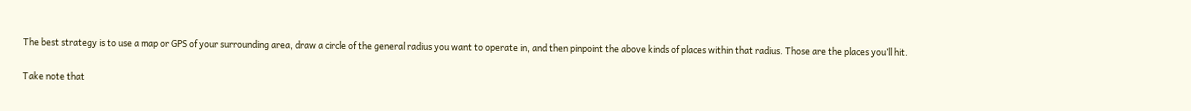The best strategy is to use a map or GPS of your surrounding area, draw a circle of the general radius you want to operate in, and then pinpoint the above kinds of places within that radius. Those are the places you’ll hit.

Take note that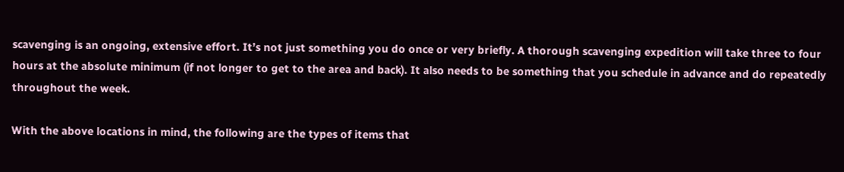scavenging is an ongoing, extensive effort. It’s not just something you do once or very briefly. A thorough scavenging expedition will take three to four hours at the absolute minimum (if not longer to get to the area and back). It also needs to be something that you schedule in advance and do repeatedly throughout the week.

With the above locations in mind, the following are the types of items that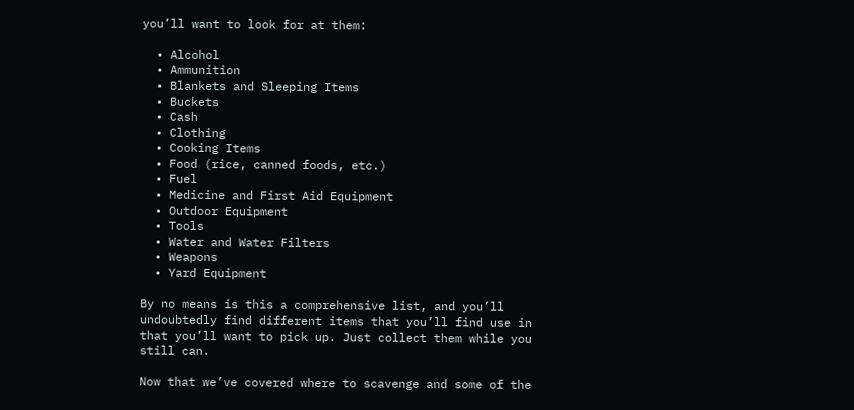you’ll want to look for at them:

  • Alcohol
  • Ammunition
  • Blankets and Sleeping Items
  • Buckets
  • Cash
  • Clothing
  • Cooking Items
  • Food (rice, canned foods, etc.)
  • Fuel
  • Medicine and First Aid Equipment
  • Outdoor Equipment
  • Tools
  • Water and Water Filters
  • Weapons
  • Yard Equipment

By no means is this a comprehensive list, and you’ll undoubtedly find different items that you’ll find use in that you’ll want to pick up. Just collect them while you still can.

Now that we’ve covered where to scavenge and some of the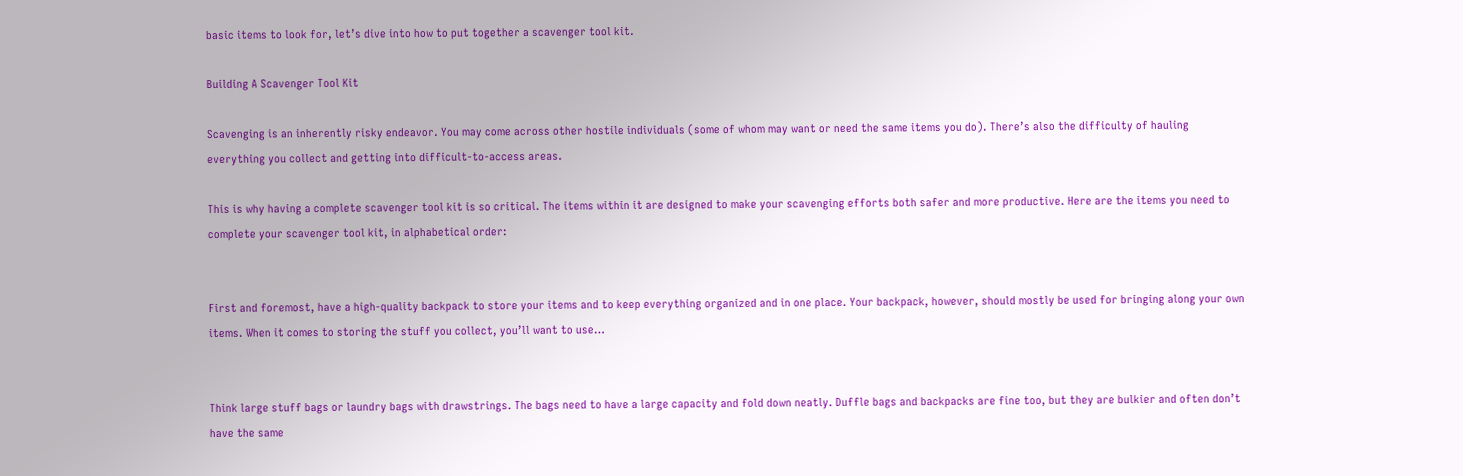basic items to look for, let’s dive into how to put together a scavenger tool kit.

Building A Scavenger Tool Kit

Scavenging is an inherently risky endeavor. You may come across other hostile individuals (some of whom may want or need the same items you do). There’s also the difficulty of hauling everything you collect and getting into difficult-to-access areas.

This is why having a complete scavenger tool kit is so critical. The items within it are designed to make your scavenging efforts both safer and more productive. Here are the items you need to complete your scavenger tool kit, in alphabetical order:


First and foremost, have a high-quality backpack to store your items and to keep everything organized and in one place. Your backpack, however, should mostly be used for bringing along your own items. When it comes to storing the stuff you collect, you’ll want to use…


Think large stuff bags or laundry bags with drawstrings. The bags need to have a large capacity and fold down neatly. Duffle bags and backpacks are fine too, but they are bulkier and often don’t have the same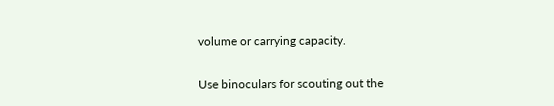volume or carrying capacity.


Use binoculars for scouting out the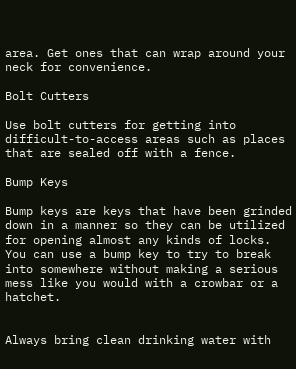area. Get ones that can wrap around your neck for convenience.

Bolt Cutters

Use bolt cutters for getting into difficult-to-access areas such as places that are sealed off with a fence.

Bump Keys

Bump keys are keys that have been grinded down in a manner so they can be utilized for opening almost any kinds of locks. You can use a bump key to try to break into somewhere without making a serious mess like you would with a crowbar or a hatchet.


Always bring clean drinking water with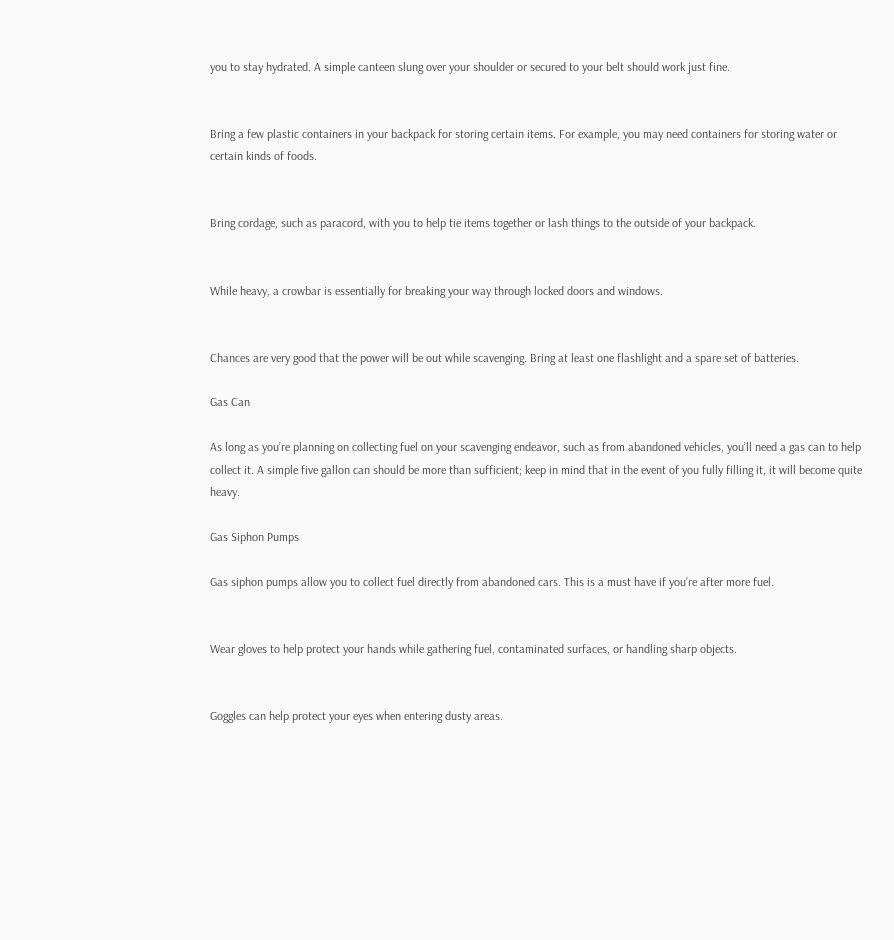you to stay hydrated. A simple canteen slung over your shoulder or secured to your belt should work just fine.


Bring a few plastic containers in your backpack for storing certain items. For example, you may need containers for storing water or certain kinds of foods.


Bring cordage, such as paracord, with you to help tie items together or lash things to the outside of your backpack.


While heavy, a crowbar is essentially for breaking your way through locked doors and windows.


Chances are very good that the power will be out while scavenging. Bring at least one flashlight and a spare set of batteries.

Gas Can

As long as you’re planning on collecting fuel on your scavenging endeavor, such as from abandoned vehicles, you’ll need a gas can to help collect it. A simple five gallon can should be more than sufficient; keep in mind that in the event of you fully filling it, it will become quite heavy.

Gas Siphon Pumps

Gas siphon pumps allow you to collect fuel directly from abandoned cars. This is a must have if you’re after more fuel.


Wear gloves to help protect your hands while gathering fuel, contaminated surfaces, or handling sharp objects.


Goggles can help protect your eyes when entering dusty areas.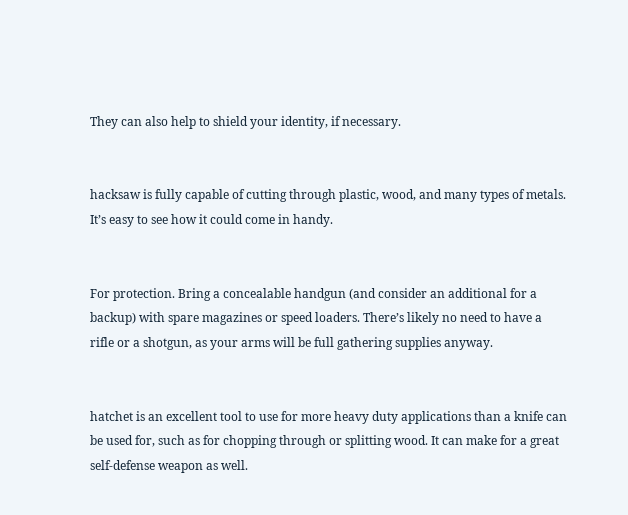They can also help to shield your identity, if necessary.


hacksaw is fully capable of cutting through plastic, wood, and many types of metals. It’s easy to see how it could come in handy.


For protection. Bring a concealable handgun (and consider an additional for a backup) with spare magazines or speed loaders. There’s likely no need to have a rifle or a shotgun, as your arms will be full gathering supplies anyway.


hatchet is an excellent tool to use for more heavy duty applications than a knife can be used for, such as for chopping through or splitting wood. It can make for a great self-defense weapon as well.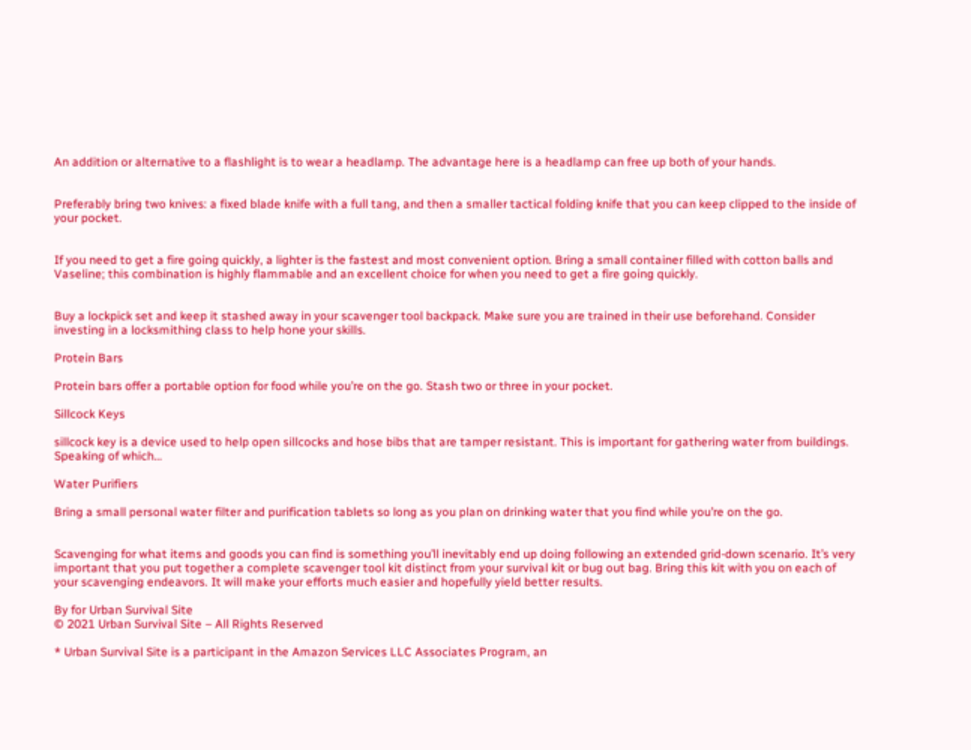An addition or alternative to a flashlight is to wear a headlamp. The advantage here is a headlamp can free up both of your hands.


Preferably bring two knives: a fixed blade knife with a full tang, and then a smaller tactical folding knife that you can keep clipped to the inside of your pocket.


If you need to get a fire going quickly, a lighter is the fastest and most convenient option. Bring a small container filled with cotton balls and Vaseline; this combination is highly flammable and an excellent choice for when you need to get a fire going quickly.


Buy a lockpick set and keep it stashed away in your scavenger tool backpack. Make sure you are trained in their use beforehand. Consider investing in a locksmithing class to help hone your skills.

Protein Bars

Protein bars offer a portable option for food while you’re on the go. Stash two or three in your pocket.

Sillcock Keys

sillcock key is a device used to help open sillcocks and hose bibs that are tamper resistant. This is important for gathering water from buildings. Speaking of which…

Water Purifiers

Bring a small personal water filter and purification tablets so long as you plan on drinking water that you find while you’re on the go.


Scavenging for what items and goods you can find is something you’ll inevitably end up doing following an extended grid-down scenario. It’s very important that you put together a complete scavenger tool kit distinct from your survival kit or bug out bag. Bring this kit with you on each of your scavenging endeavors. It will make your efforts much easier and hopefully yield better results.

By for Urban Survival Site
© 2021 Urban Survival Site – All Rights Reserved

* Urban Survival Site is a participant in the Amazon Services LLC Associates Program, an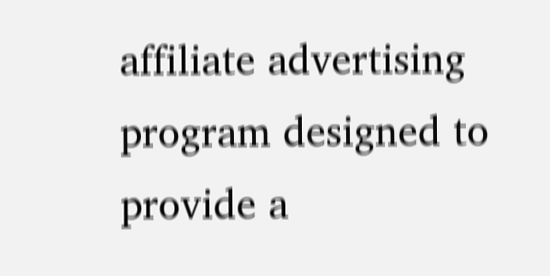affiliate advertising program designed to provide a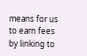means for us to earn fees by linking to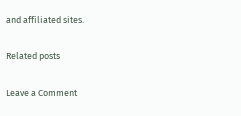and affiliated sites.

Related posts

Leave a Comment